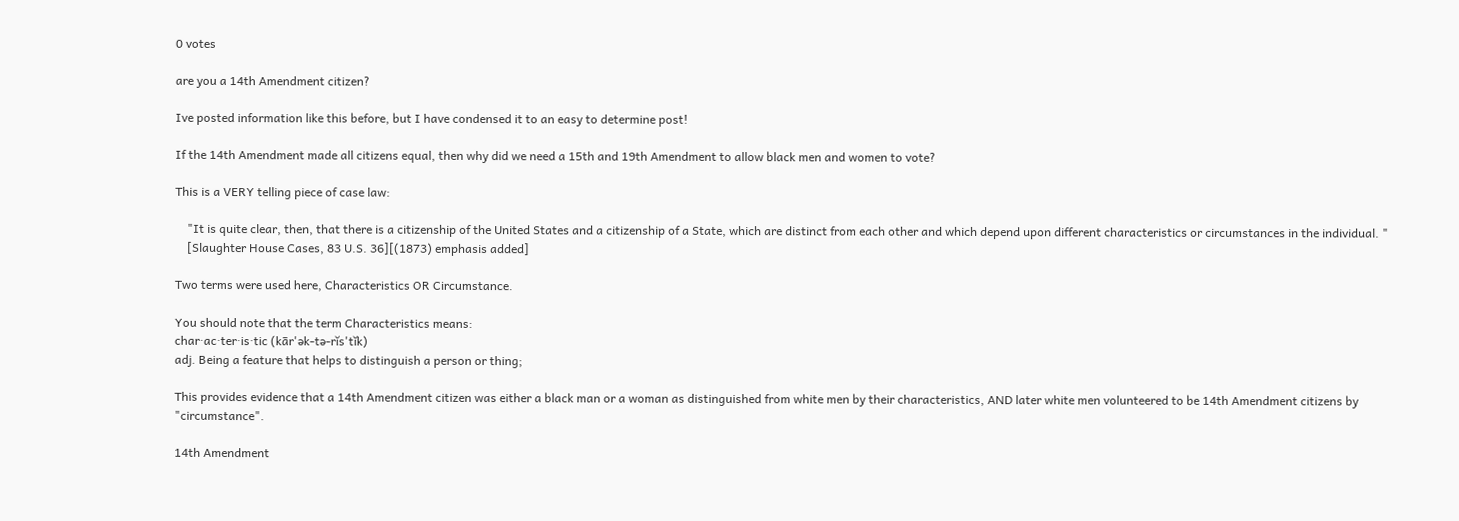0 votes

are you a 14th Amendment citizen?

Ive posted information like this before, but I have condensed it to an easy to determine post!

If the 14th Amendment made all citizens equal, then why did we need a 15th and 19th Amendment to allow black men and women to vote?

This is a VERY telling piece of case law:

    "It is quite clear, then, that there is a citizenship of the United States and a citizenship of a State, which are distinct from each other and which depend upon different characteristics or circumstances in the individual. "
    [Slaughter House Cases, 83 U.S. 36][(1873) emphasis added]

Two terms were used here, Characteristics OR Circumstance.

You should note that the term Characteristics means:
char·ac·ter·is·tic (kār'ək-tə-rĭs'tĭk)
adj. Being a feature that helps to distinguish a person or thing;

This provides evidence that a 14th Amendment citizen was either a black man or a woman as distinguished from white men by their characteristics, AND later white men volunteered to be 14th Amendment citizens by "circumstance".

14th Amendment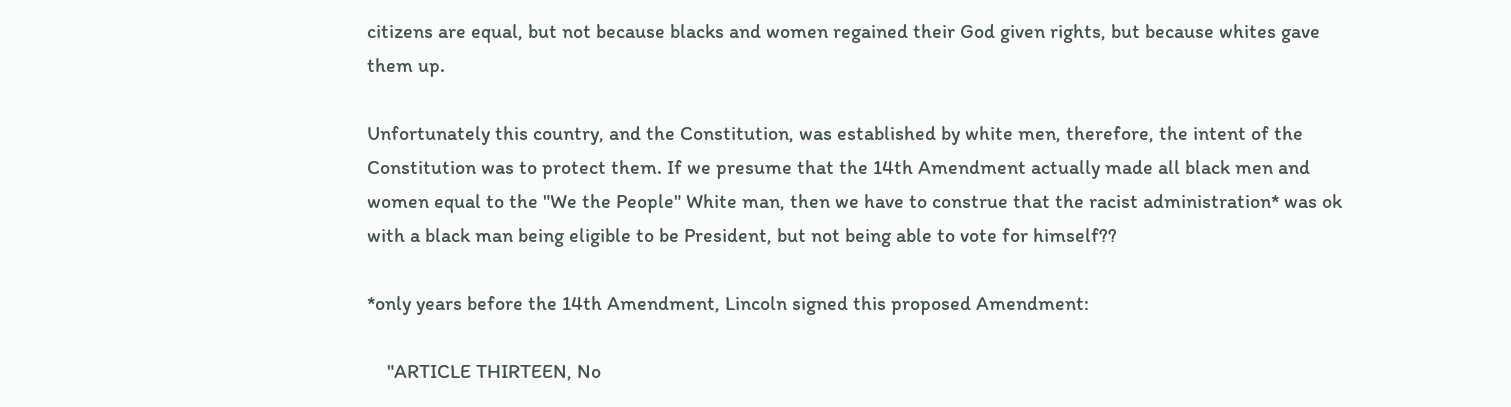citizens are equal, but not because blacks and women regained their God given rights, but because whites gave them up.

Unfortunately this country, and the Constitution, was established by white men, therefore, the intent of the Constitution was to protect them. If we presume that the 14th Amendment actually made all black men and women equal to the "We the People" White man, then we have to construe that the racist administration* was ok with a black man being eligible to be President, but not being able to vote for himself??

*only years before the 14th Amendment, Lincoln signed this proposed Amendment:

    "ARTICLE THIRTEEN, No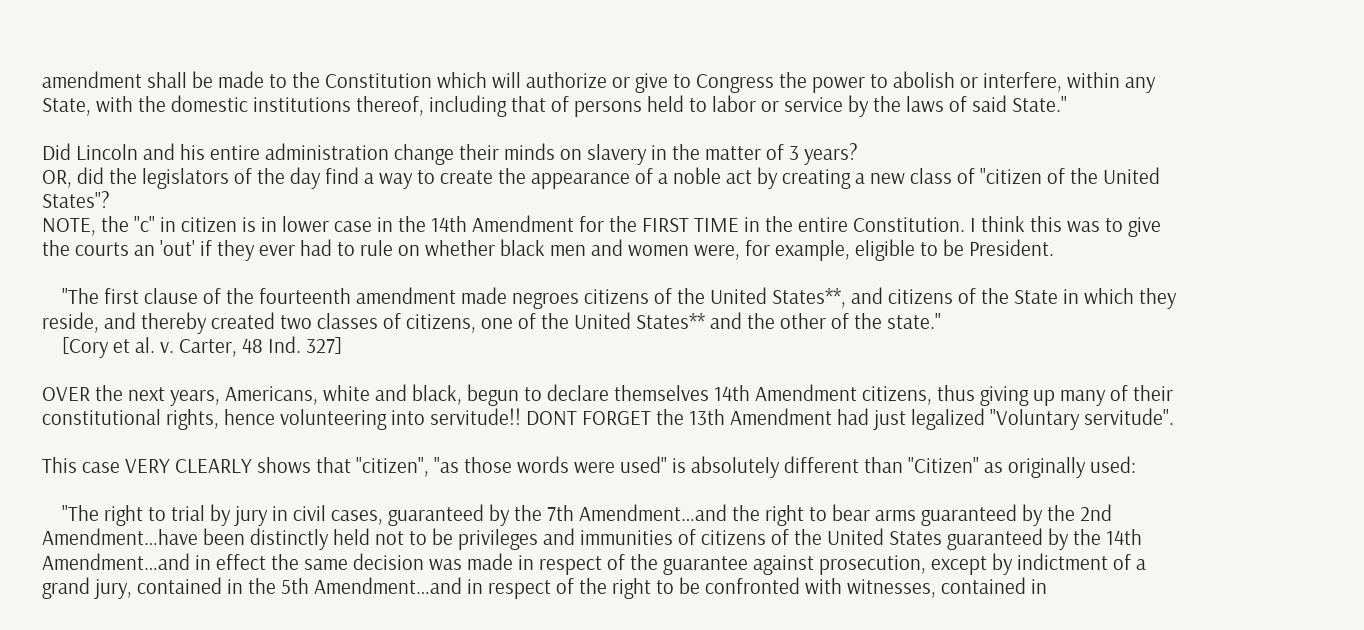amendment shall be made to the Constitution which will authorize or give to Congress the power to abolish or interfere, within any State, with the domestic institutions thereof, including that of persons held to labor or service by the laws of said State."

Did Lincoln and his entire administration change their minds on slavery in the matter of 3 years?
OR, did the legislators of the day find a way to create the appearance of a noble act by creating a new class of "citizen of the United States"?
NOTE, the "c" in citizen is in lower case in the 14th Amendment for the FIRST TIME in the entire Constitution. I think this was to give the courts an 'out' if they ever had to rule on whether black men and women were, for example, eligible to be President.

    "The first clause of the fourteenth amendment made negroes citizens of the United States**, and citizens of the State in which they reside, and thereby created two classes of citizens, one of the United States** and the other of the state."
    [Cory et al. v. Carter, 48 Ind. 327]

OVER the next years, Americans, white and black, begun to declare themselves 14th Amendment citizens, thus giving up many of their constitutional rights, hence volunteering into servitude!! DONT FORGET the 13th Amendment had just legalized "Voluntary servitude".

This case VERY CLEARLY shows that "citizen", "as those words were used" is absolutely different than "Citizen" as originally used:

    "The right to trial by jury in civil cases, guaranteed by the 7th Amendment…and the right to bear arms guaranteed by the 2nd Amendment…have been distinctly held not to be privileges and immunities of citizens of the United States guaranteed by the 14th Amendment…and in effect the same decision was made in respect of the guarantee against prosecution, except by indictment of a grand jury, contained in the 5th Amendment…and in respect of the right to be confronted with witnesses, contained in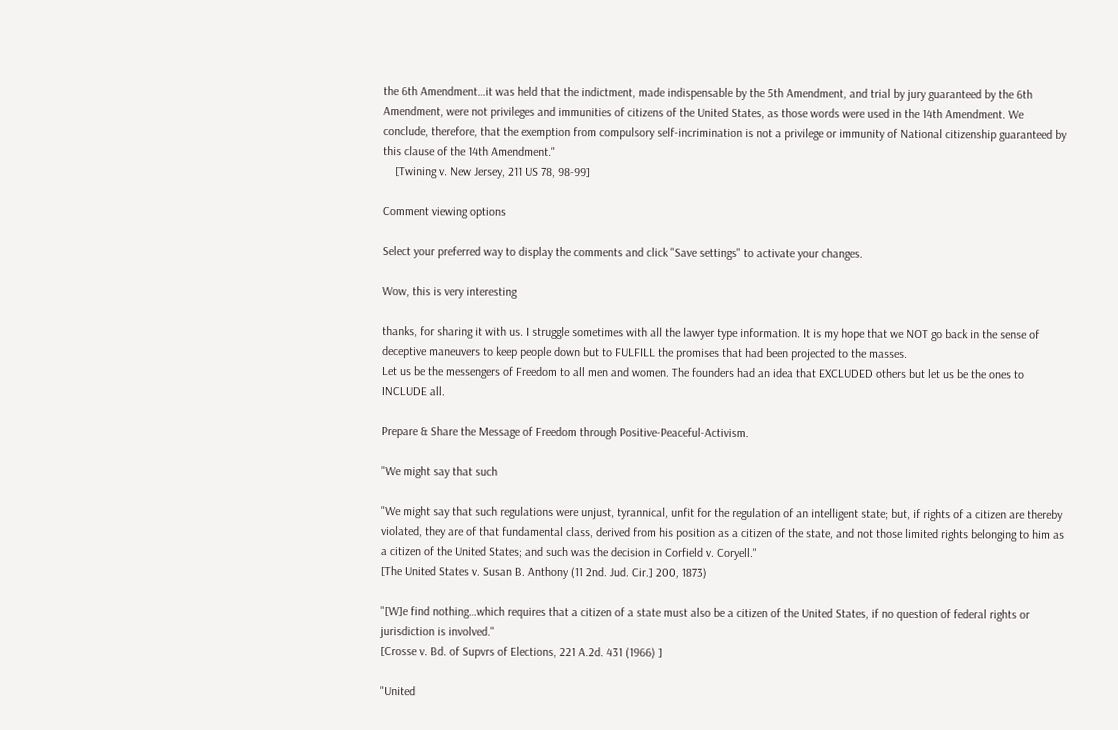the 6th Amendment…it was held that the indictment, made indispensable by the 5th Amendment, and trial by jury guaranteed by the 6th Amendment, were not privileges and immunities of citizens of the United States, as those words were used in the 14th Amendment. We conclude, therefore, that the exemption from compulsory self-incrimination is not a privilege or immunity of National citizenship guaranteed by this clause of the 14th Amendment."
    [Twining v. New Jersey, 211 US 78, 98-99]

Comment viewing options

Select your preferred way to display the comments and click "Save settings" to activate your changes.

Wow, this is very interesting

thanks, for sharing it with us. I struggle sometimes with all the lawyer type information. It is my hope that we NOT go back in the sense of deceptive maneuvers to keep people down but to FULFILL the promises that had been projected to the masses.
Let us be the messengers of Freedom to all men and women. The founders had an idea that EXCLUDED others but let us be the ones to INCLUDE all.

Prepare & Share the Message of Freedom through Positive-Peaceful-Activism.

"We might say that such

"We might say that such regulations were unjust, tyrannical, unfit for the regulation of an intelligent state; but, if rights of a citizen are thereby violated, they are of that fundamental class, derived from his position as a citizen of the state, and not those limited rights belonging to him as a citizen of the United States; and such was the decision in Corfield v. Coryell."
[The United States v. Susan B. Anthony (11 2nd. Jud. Cir.] 200, 1873)

"[W]e find nothing…which requires that a citizen of a state must also be a citizen of the United States, if no question of federal rights or jurisdiction is involved."
[Crosse v. Bd. of Supvrs of Elections, 221 A.2d. 431 (1966) ]

"United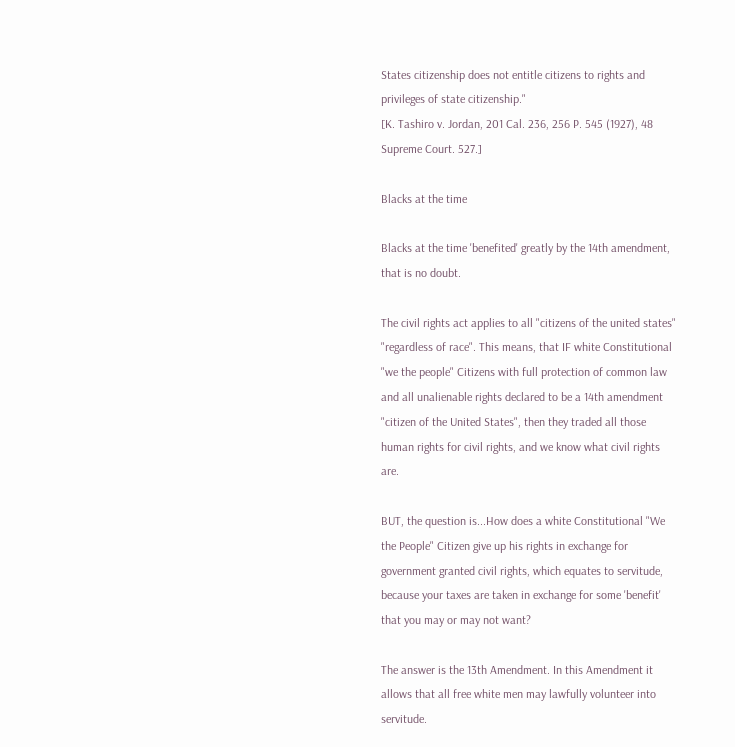States citizenship does not entitle citizens to rights and privileges of state citizenship."
[K. Tashiro v. Jordan, 201 Cal. 236, 256 P. 545 (1927), 48 Supreme Court. 527.]

Blacks at the time

Blacks at the time 'benefited' greatly by the 14th amendment, that is no doubt.

The civil rights act applies to all "citizens of the united states" "regardless of race". This means, that IF white Constitutional "we the people" Citizens with full protection of common law and all unalienable rights declared to be a 14th amendment "citizen of the United States", then they traded all those human rights for civil rights, and we know what civil rights are.

BUT, the question is...How does a white Constitutional "We the People" Citizen give up his rights in exchange for government granted civil rights, which equates to servitude, because your taxes are taken in exchange for some 'benefit' that you may or may not want?

The answer is the 13th Amendment. In this Amendment it allows that all free white men may lawfully volunteer into servitude.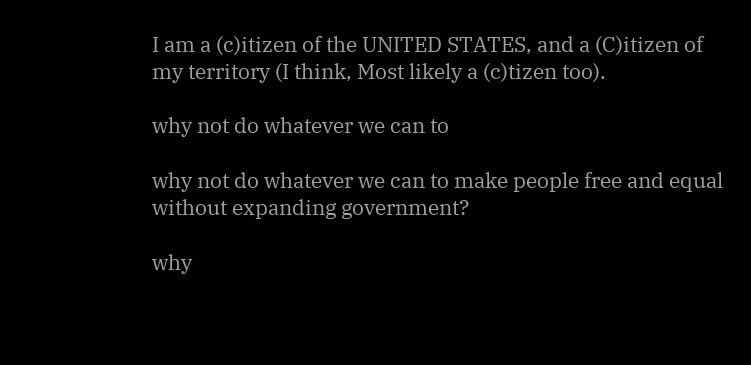I am a (c)itizen of the UNITED STATES, and a (C)itizen of my territory (I think, Most likely a (c)tizen too).

why not do whatever we can to

why not do whatever we can to make people free and equal without expanding government?

why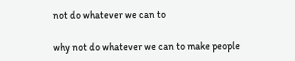not do whatever we can to

why not do whatever we can to make people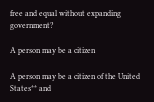free and equal without expanding government?

A person may be a citizen

A person may be a citizen of the United States** and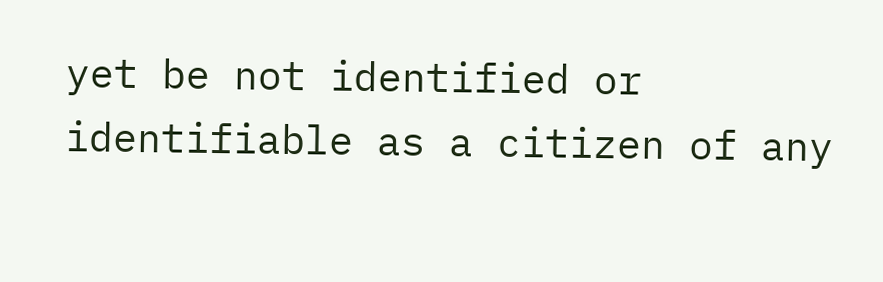yet be not identified or identifiable as a citizen of any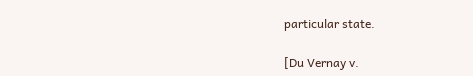particular state.

[Du Vernay v.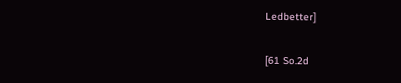Ledbetter]

[61 So.2d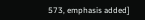573, emphasis added]